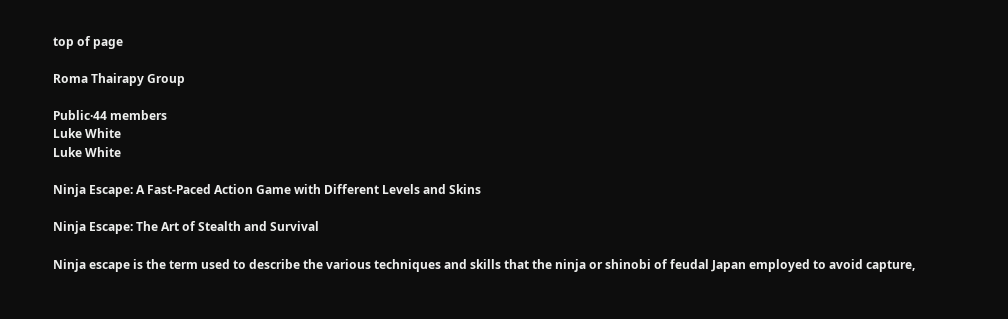top of page

Roma Thairapy Group

Public·44 members
Luke White
Luke White

Ninja Escape: A Fast-Paced Action Game with Different Levels and Skins

Ninja Escape: The Art of Stealth and Survival

Ninja escape is the term used to describe the various techniques and skills that the ninja or shinobi of feudal Japan employed to avoid capture,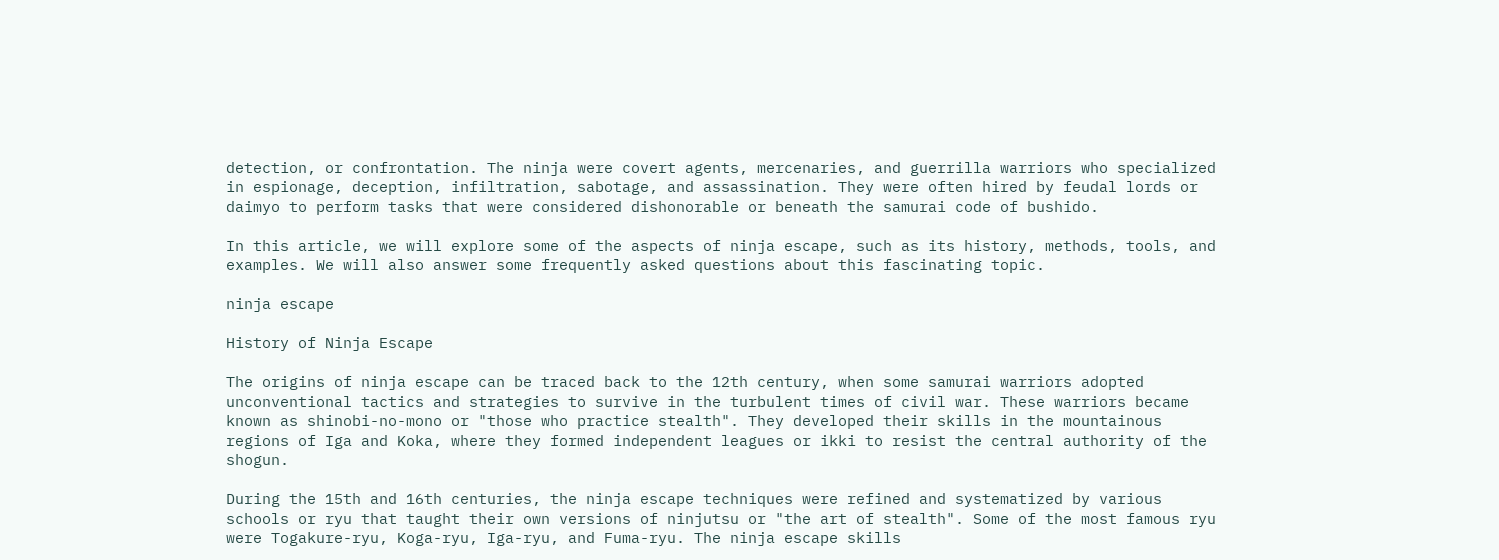detection, or confrontation. The ninja were covert agents, mercenaries, and guerrilla warriors who specialized in espionage, deception, infiltration, sabotage, and assassination. They were often hired by feudal lords or daimyo to perform tasks that were considered dishonorable or beneath the samurai code of bushido.

In this article, we will explore some of the aspects of ninja escape, such as its history, methods, tools, and examples. We will also answer some frequently asked questions about this fascinating topic.

ninja escape

History of Ninja Escape

The origins of ninja escape can be traced back to the 12th century, when some samurai warriors adopted unconventional tactics and strategies to survive in the turbulent times of civil war. These warriors became known as shinobi-no-mono or "those who practice stealth". They developed their skills in the mountainous regions of Iga and Koka, where they formed independent leagues or ikki to resist the central authority of the shogun.

During the 15th and 16th centuries, the ninja escape techniques were refined and systematized by various schools or ryu that taught their own versions of ninjutsu or "the art of stealth". Some of the most famous ryu were Togakure-ryu, Koga-ryu, Iga-ryu, and Fuma-ryu. The ninja escape skills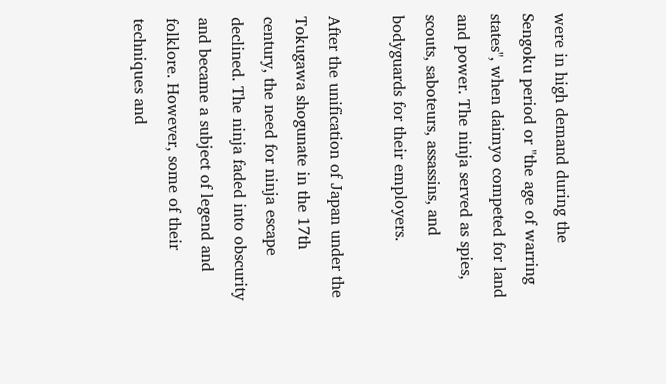were in high demand during the Sengoku period or "the age of warring states", when daimyo competed for land and power. The ninja served as spies, scouts, saboteurs, assassins, and bodyguards for their employers.

After the unification of Japan under the Tokugawa shogunate in the 17th century, the need for ninja escape declined. The ninja faded into obscurity and became a subject of legend and folklore. However, some of their techniques and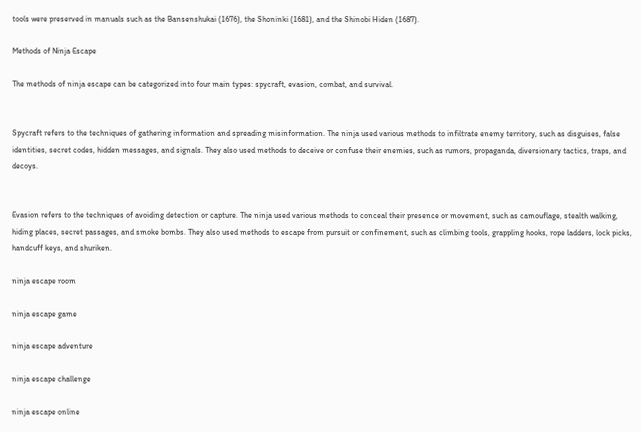tools were preserved in manuals such as the Bansenshukai (1676), the Shoninki (1681), and the Shinobi Hiden (1687).

Methods of Ninja Escape

The methods of ninja escape can be categorized into four main types: spycraft, evasion, combat, and survival.


Spycraft refers to the techniques of gathering information and spreading misinformation. The ninja used various methods to infiltrate enemy territory, such as disguises, false identities, secret codes, hidden messages, and signals. They also used methods to deceive or confuse their enemies, such as rumors, propaganda, diversionary tactics, traps, and decoys.


Evasion refers to the techniques of avoiding detection or capture. The ninja used various methods to conceal their presence or movement, such as camouflage, stealth walking, hiding places, secret passages, and smoke bombs. They also used methods to escape from pursuit or confinement, such as climbing tools, grappling hooks, rope ladders, lock picks, handcuff keys, and shuriken.

ninja escape room

ninja escape game

ninja escape adventure

ninja escape challenge

ninja escape online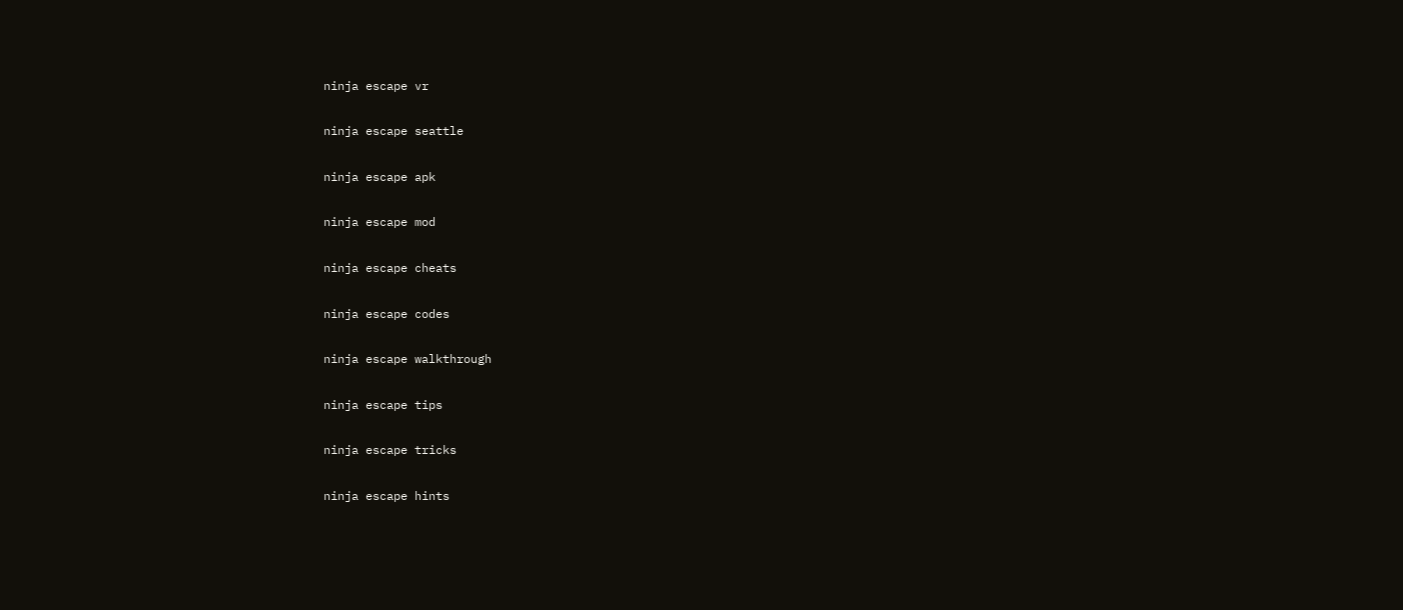ninja escape vr

ninja escape seattle

ninja escape apk

ninja escape mod

ninja escape cheats

ninja escape codes

ninja escape walkthrough

ninja escape tips

ninja escape tricks

ninja escape hints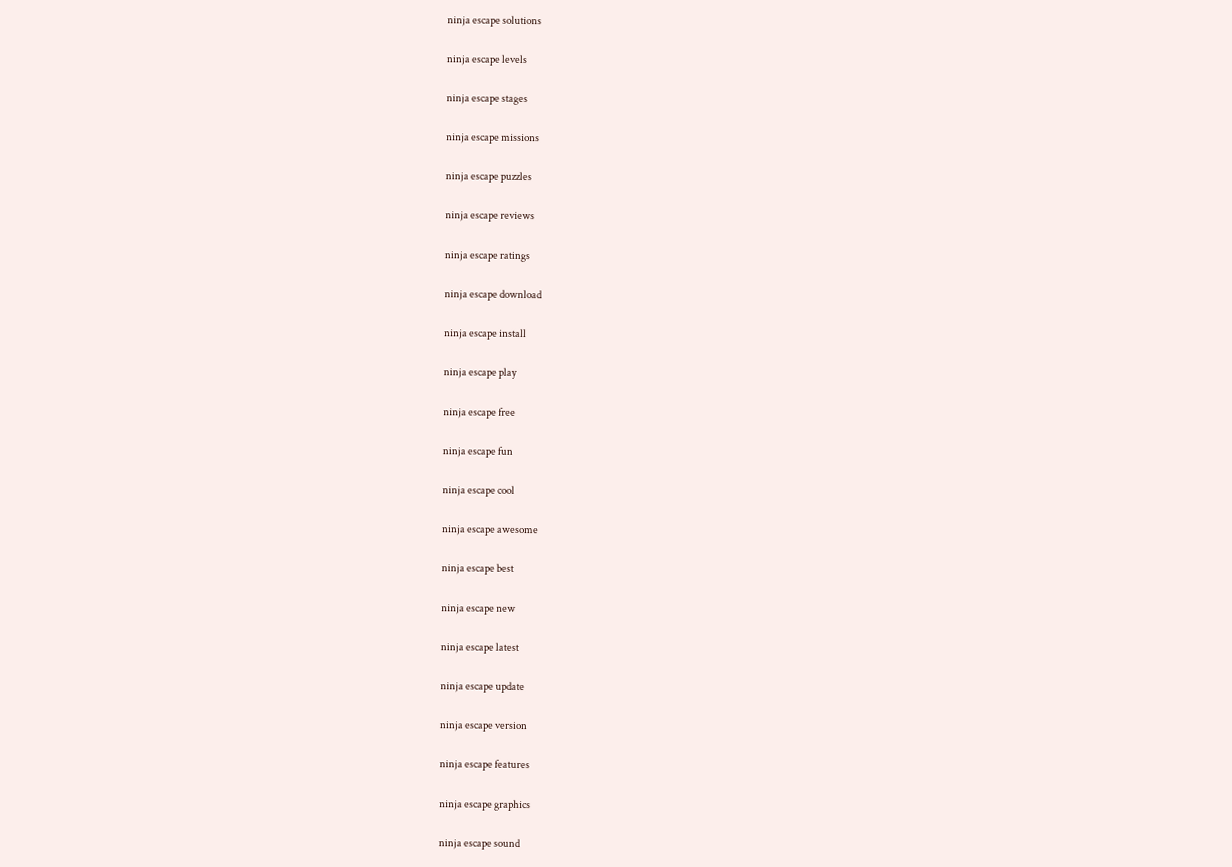ninja escape solutions

ninja escape levels

ninja escape stages

ninja escape missions

ninja escape puzzles

ninja escape reviews

ninja escape ratings

ninja escape download

ninja escape install

ninja escape play

ninja escape free

ninja escape fun

ninja escape cool

ninja escape awesome

ninja escape best

ninja escape new

ninja escape latest

ninja escape update

ninja escape version

ninja escape features

ninja escape graphics

ninja escape sound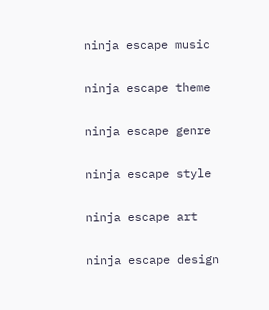ninja escape music

ninja escape theme

ninja escape genre

ninja escape style

ninja escape art

ninja escape design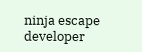ninja escape developer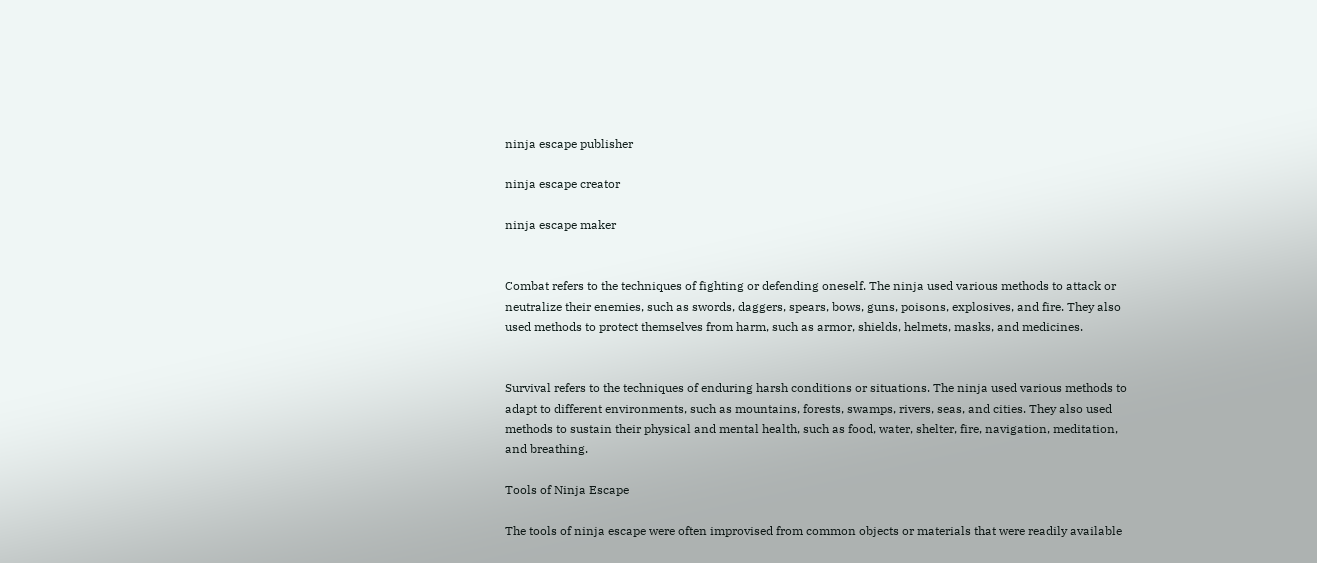ninja escape publisher

ninja escape creator

ninja escape maker


Combat refers to the techniques of fighting or defending oneself. The ninja used various methods to attack or neutralize their enemies, such as swords, daggers, spears, bows, guns, poisons, explosives, and fire. They also used methods to protect themselves from harm, such as armor, shields, helmets, masks, and medicines.


Survival refers to the techniques of enduring harsh conditions or situations. The ninja used various methods to adapt to different environments, such as mountains, forests, swamps, rivers, seas, and cities. They also used methods to sustain their physical and mental health, such as food, water, shelter, fire, navigation, meditation, and breathing.

Tools of Ninja Escape

The tools of ninja escape were often improvised from common objects or materials that were readily available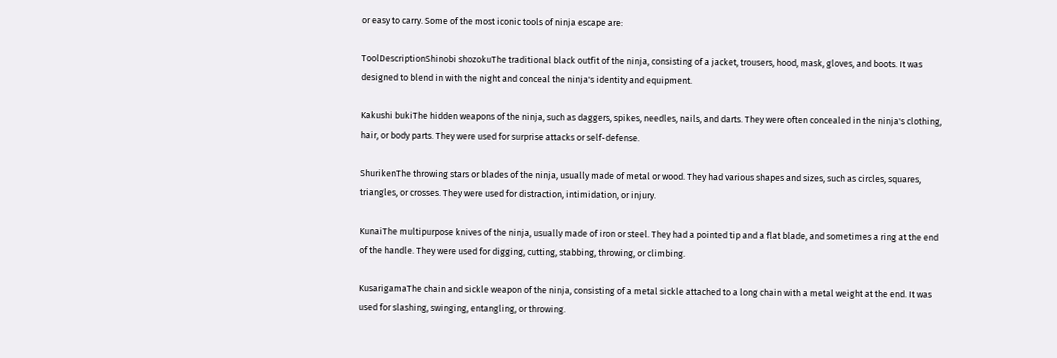or easy to carry. Some of the most iconic tools of ninja escape are:

ToolDescriptionShinobi shozokuThe traditional black outfit of the ninja, consisting of a jacket, trousers, hood, mask, gloves, and boots. It was designed to blend in with the night and conceal the ninja's identity and equipment.

Kakushi bukiThe hidden weapons of the ninja, such as daggers, spikes, needles, nails, and darts. They were often concealed in the ninja's clothing, hair, or body parts. They were used for surprise attacks or self-defense.

ShurikenThe throwing stars or blades of the ninja, usually made of metal or wood. They had various shapes and sizes, such as circles, squares, triangles, or crosses. They were used for distraction, intimidation, or injury.

KunaiThe multipurpose knives of the ninja, usually made of iron or steel. They had a pointed tip and a flat blade, and sometimes a ring at the end of the handle. They were used for digging, cutting, stabbing, throwing, or climbing.

KusarigamaThe chain and sickle weapon of the ninja, consisting of a metal sickle attached to a long chain with a metal weight at the end. It was used for slashing, swinging, entangling, or throwing.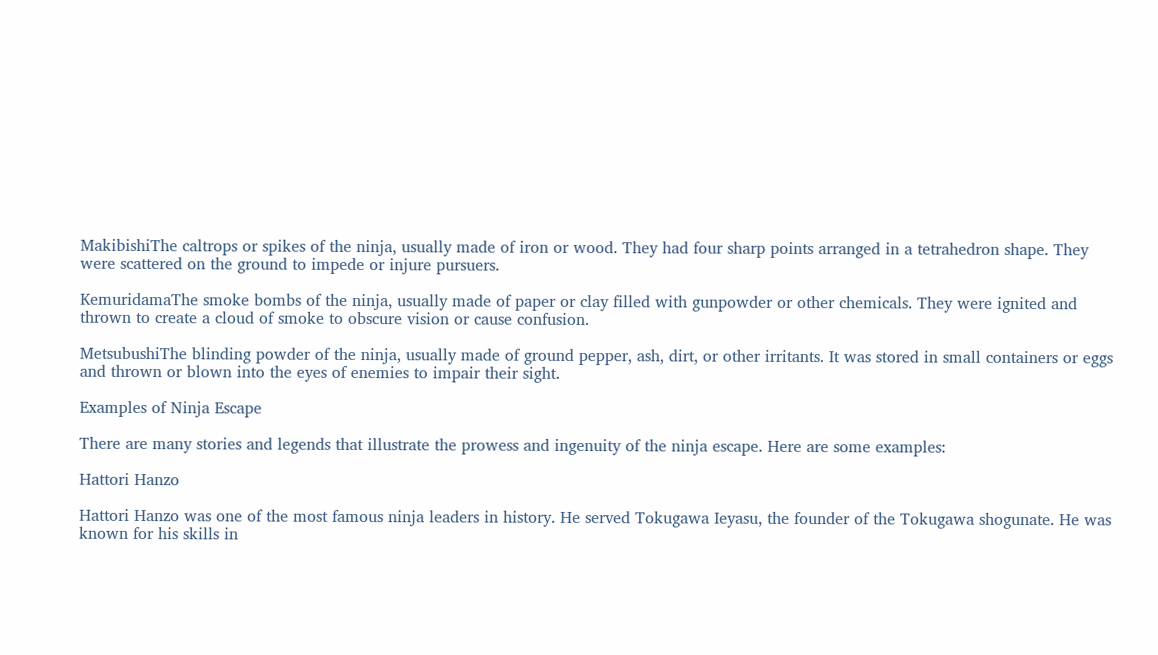MakibishiThe caltrops or spikes of the ninja, usually made of iron or wood. They had four sharp points arranged in a tetrahedron shape. They were scattered on the ground to impede or injure pursuers.

KemuridamaThe smoke bombs of the ninja, usually made of paper or clay filled with gunpowder or other chemicals. They were ignited and thrown to create a cloud of smoke to obscure vision or cause confusion.

MetsubushiThe blinding powder of the ninja, usually made of ground pepper, ash, dirt, or other irritants. It was stored in small containers or eggs and thrown or blown into the eyes of enemies to impair their sight.

Examples of Ninja Escape

There are many stories and legends that illustrate the prowess and ingenuity of the ninja escape. Here are some examples:

Hattori Hanzo

Hattori Hanzo was one of the most famous ninja leaders in history. He served Tokugawa Ieyasu, the founder of the Tokugawa shogunate. He was known for his skills in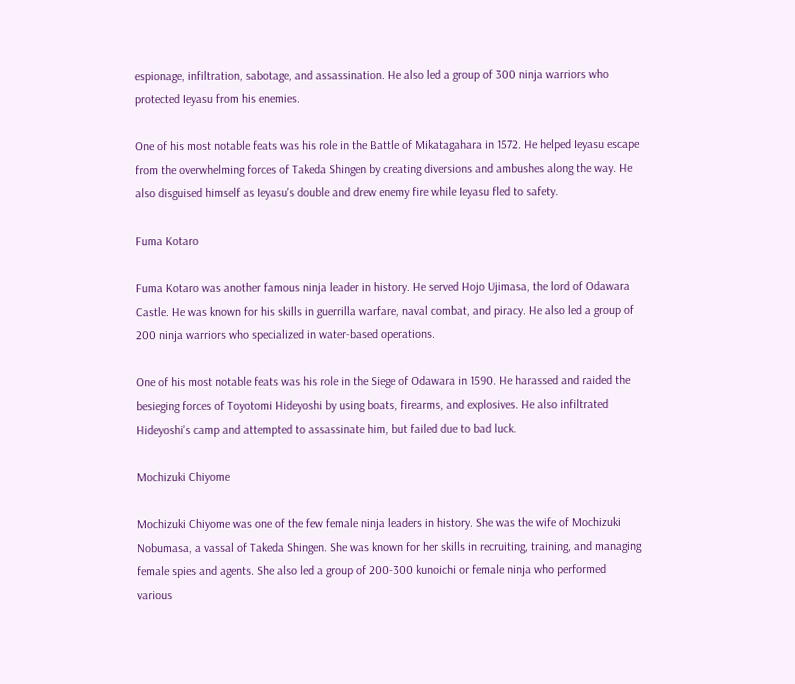espionage, infiltration, sabotage, and assassination. He also led a group of 300 ninja warriors who protected Ieyasu from his enemies.

One of his most notable feats was his role in the Battle of Mikatagahara in 1572. He helped Ieyasu escape from the overwhelming forces of Takeda Shingen by creating diversions and ambushes along the way. He also disguised himself as Ieyasu's double and drew enemy fire while Ieyasu fled to safety.

Fuma Kotaro

Fuma Kotaro was another famous ninja leader in history. He served Hojo Ujimasa, the lord of Odawara Castle. He was known for his skills in guerrilla warfare, naval combat, and piracy. He also led a group of 200 ninja warriors who specialized in water-based operations.

One of his most notable feats was his role in the Siege of Odawara in 1590. He harassed and raided the besieging forces of Toyotomi Hideyoshi by using boats, firearms, and explosives. He also infiltrated Hideyoshi's camp and attempted to assassinate him, but failed due to bad luck.

Mochizuki Chiyome

Mochizuki Chiyome was one of the few female ninja leaders in history. She was the wife of Mochizuki Nobumasa, a vassal of Takeda Shingen. She was known for her skills in recruiting, training, and managing female spies and agents. She also led a group of 200-300 kunoichi or female ninja who performed various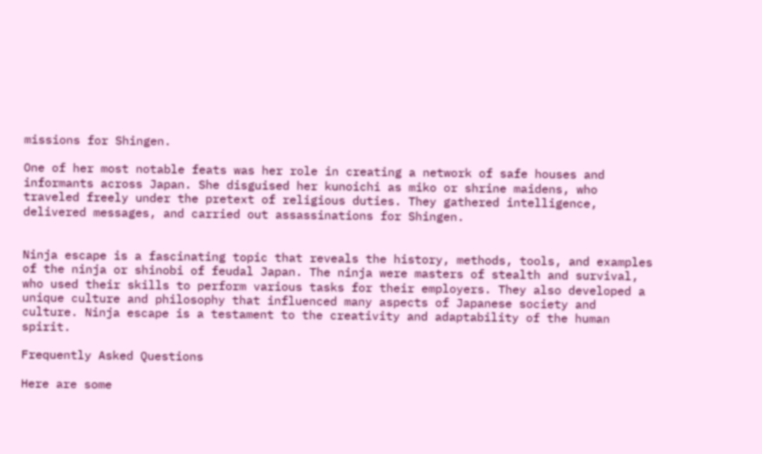missions for Shingen.

One of her most notable feats was her role in creating a network of safe houses and informants across Japan. She disguised her kunoichi as miko or shrine maidens, who traveled freely under the pretext of religious duties. They gathered intelligence, delivered messages, and carried out assassinations for Shingen.


Ninja escape is a fascinating topic that reveals the history, methods, tools, and examples of the ninja or shinobi of feudal Japan. The ninja were masters of stealth and survival, who used their skills to perform various tasks for their employers. They also developed a unique culture and philosophy that influenced many aspects of Japanese society and culture. Ninja escape is a testament to the creativity and adaptability of the human spirit.

Frequently Asked Questions

Here are some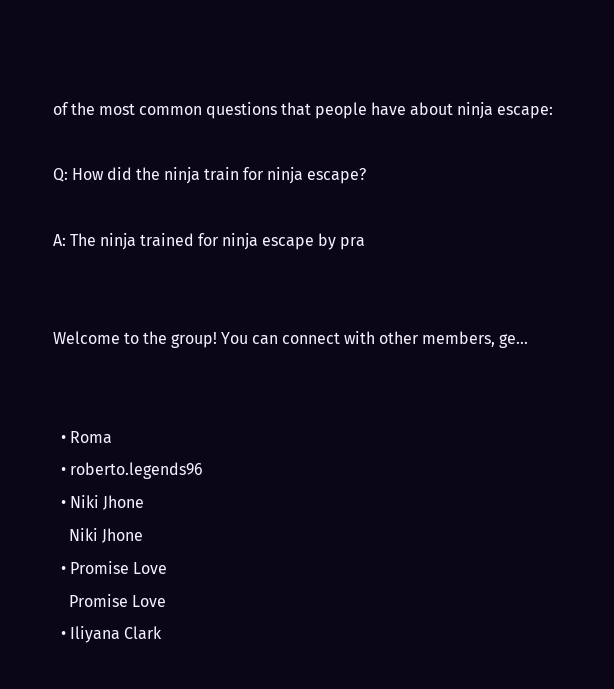of the most common questions that people have about ninja escape:

Q: How did the ninja train for ninja escape?

A: The ninja trained for ninja escape by pra


Welcome to the group! You can connect with other members, ge...


  • Roma
  • roberto.legends96
  • Niki Jhone
    Niki Jhone
  • Promise Love
    Promise Love
  • Iliyana Clark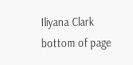Iliyana Clark
bottom of page